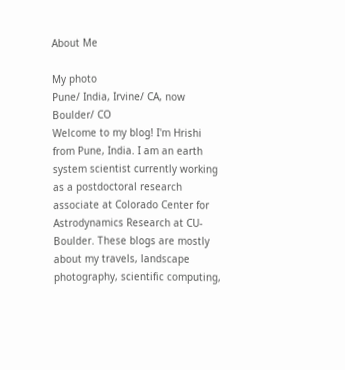About Me

My photo
Pune/ India, Irvine/ CA, now Boulder/ CO
Welcome to my blog! I'm Hrishi from Pune, India. I am an earth system scientist currently working as a postdoctoral research associate at Colorado Center for Astrodynamics Research at CU-Boulder. These blogs are mostly about my travels, landscape photography, scientific computing,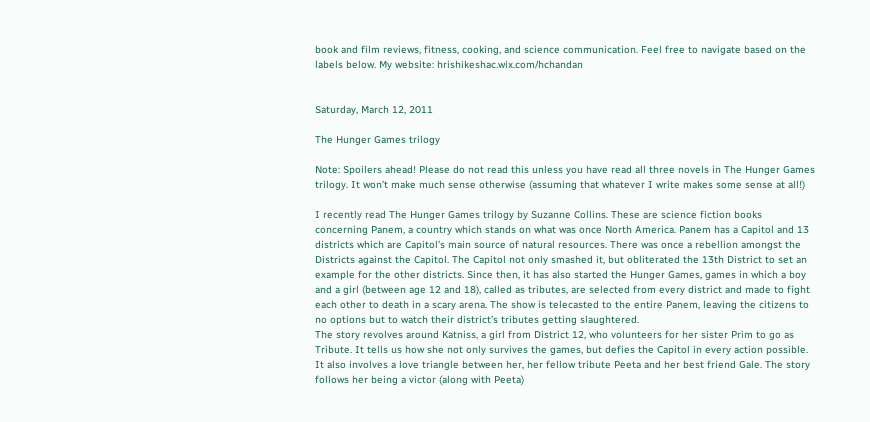book and film reviews, fitness, cooking, and science communication. Feel free to navigate based on the labels below. My website: hrishikeshac.wix.com/hchandan


Saturday, March 12, 2011

The Hunger Games trilogy

Note: Spoilers ahead! Please do not read this unless you have read all three novels in The Hunger Games trilogy. It won’t make much sense otherwise (assuming that whatever I write makes some sense at all!)

I recently read The Hunger Games trilogy by Suzanne Collins. These are science fiction books concerning Panem, a country which stands on what was once North America. Panem has a Capitol and 13 districts which are Capitol’s main source of natural resources. There was once a rebellion amongst the Districts against the Capitol. The Capitol not only smashed it, but obliterated the 13th District to set an example for the other districts. Since then, it has also started the Hunger Games, games in which a boy and a girl (between age 12 and 18), called as tributes, are selected from every district and made to fight each other to death in a scary arena. The show is telecasted to the entire Panem, leaving the citizens to no options but to watch their district’s tributes getting slaughtered.
The story revolves around Katniss, a girl from District 12, who volunteers for her sister Prim to go as Tribute. It tells us how she not only survives the games, but defies the Capitol in every action possible. It also involves a love triangle between her, her fellow tribute Peeta and her best friend Gale. The story follows her being a victor (along with Peeta)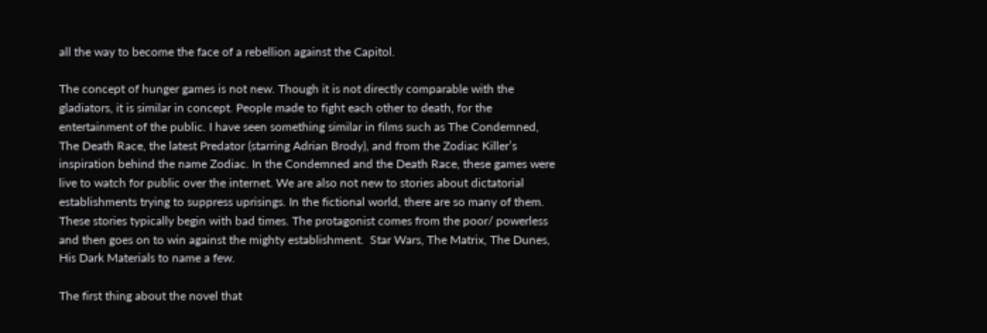all the way to become the face of a rebellion against the Capitol.

The concept of hunger games is not new. Though it is not directly comparable with the gladiators, it is similar in concept. People made to fight each other to death, for the entertainment of the public. I have seen something similar in films such as The Condemned, The Death Race, the latest Predator (starring Adrian Brody), and from the Zodiac Killer’s inspiration behind the name Zodiac. In the Condemned and the Death Race, these games were live to watch for public over the internet. We are also not new to stories about dictatorial establishments trying to suppress uprisings. In the fictional world, there are so many of them. These stories typically begin with bad times. The protagonist comes from the poor/ powerless and then goes on to win against the mighty establishment.  Star Wars, The Matrix, The Dunes, His Dark Materials to name a few.

The first thing about the novel that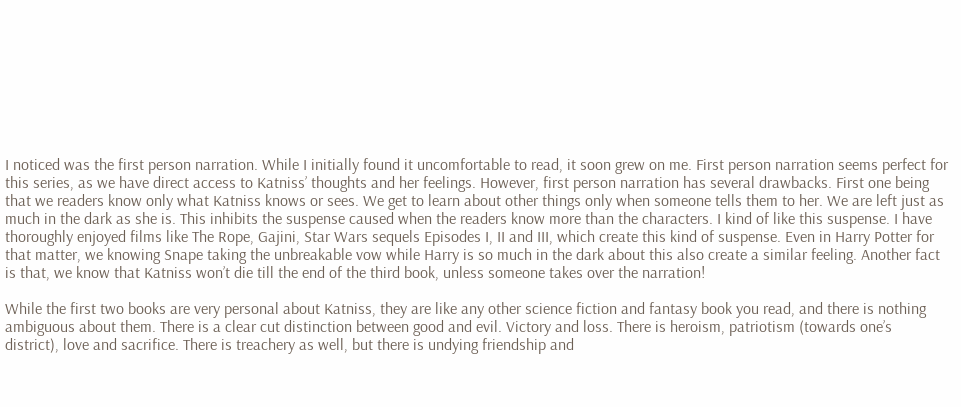I noticed was the first person narration. While I initially found it uncomfortable to read, it soon grew on me. First person narration seems perfect for this series, as we have direct access to Katniss’ thoughts and her feelings. However, first person narration has several drawbacks. First one being that we readers know only what Katniss knows or sees. We get to learn about other things only when someone tells them to her. We are left just as much in the dark as she is. This inhibits the suspense caused when the readers know more than the characters. I kind of like this suspense. I have thoroughly enjoyed films like The Rope, Gajini, Star Wars sequels Episodes I, II and III, which create this kind of suspense. Even in Harry Potter for that matter, we knowing Snape taking the unbreakable vow while Harry is so much in the dark about this also create a similar feeling. Another fact is that, we know that Katniss won’t die till the end of the third book, unless someone takes over the narration!

While the first two books are very personal about Katniss, they are like any other science fiction and fantasy book you read, and there is nothing ambiguous about them. There is a clear cut distinction between good and evil. Victory and loss. There is heroism, patriotism (towards one’s district), love and sacrifice. There is treachery as well, but there is undying friendship and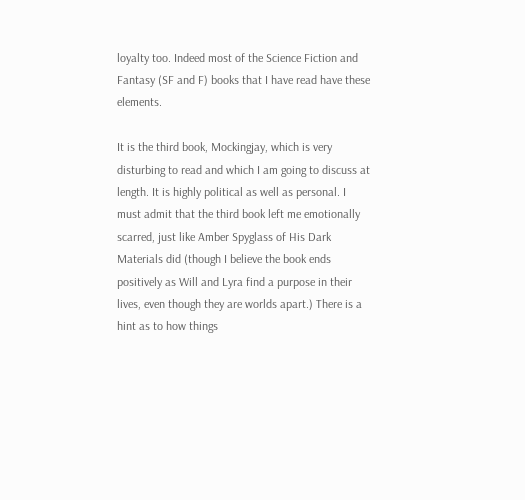loyalty too. Indeed most of the Science Fiction and Fantasy (SF and F) books that I have read have these elements.

It is the third book, Mockingjay, which is very disturbing to read and which I am going to discuss at length. It is highly political as well as personal. I must admit that the third book left me emotionally scarred, just like Amber Spyglass of His Dark Materials did (though I believe the book ends positively as Will and Lyra find a purpose in their lives, even though they are worlds apart.) There is a hint as to how things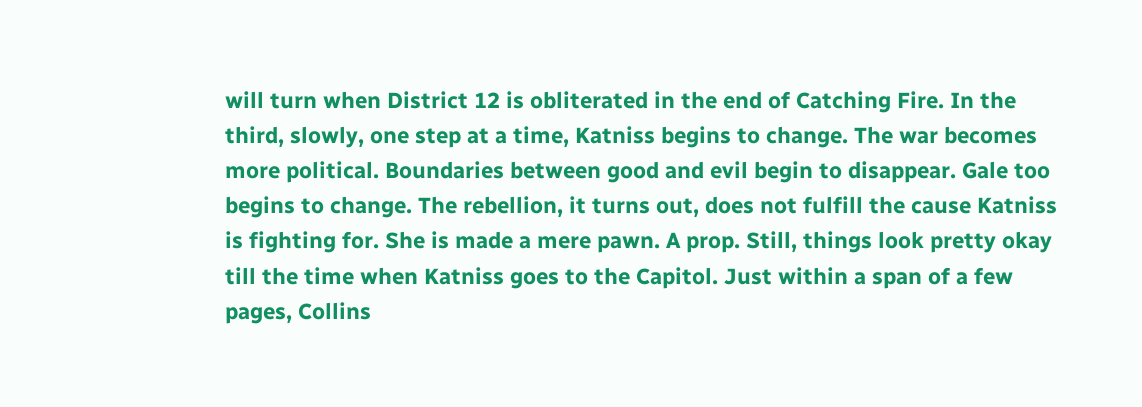will turn when District 12 is obliterated in the end of Catching Fire. In the third, slowly, one step at a time, Katniss begins to change. The war becomes more political. Boundaries between good and evil begin to disappear. Gale too begins to change. The rebellion, it turns out, does not fulfill the cause Katniss is fighting for. She is made a mere pawn. A prop. Still, things look pretty okay till the time when Katniss goes to the Capitol. Just within a span of a few pages, Collins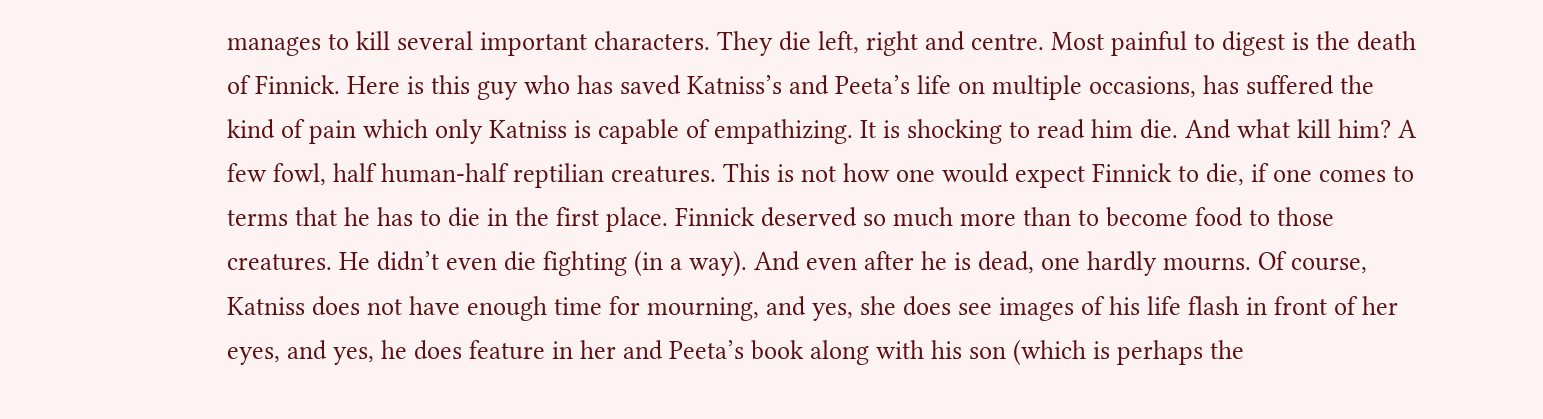manages to kill several important characters. They die left, right and centre. Most painful to digest is the death of Finnick. Here is this guy who has saved Katniss’s and Peeta’s life on multiple occasions, has suffered the kind of pain which only Katniss is capable of empathizing. It is shocking to read him die. And what kill him? A few fowl, half human-half reptilian creatures. This is not how one would expect Finnick to die, if one comes to terms that he has to die in the first place. Finnick deserved so much more than to become food to those creatures. He didn’t even die fighting (in a way). And even after he is dead, one hardly mourns. Of course, Katniss does not have enough time for mourning, and yes, she does see images of his life flash in front of her eyes, and yes, he does feature in her and Peeta’s book along with his son (which is perhaps the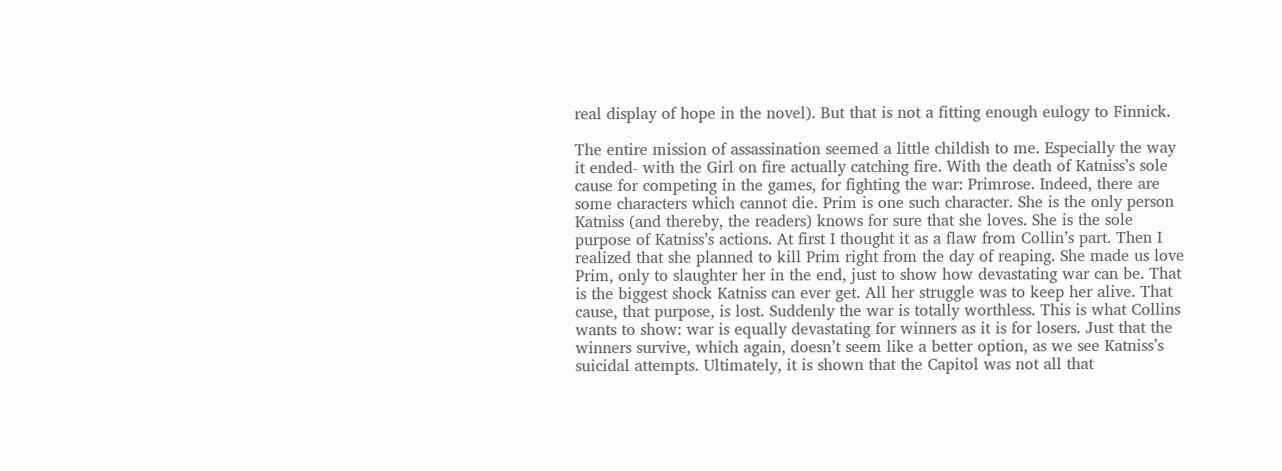real display of hope in the novel). But that is not a fitting enough eulogy to Finnick.

The entire mission of assassination seemed a little childish to me. Especially the way it ended- with the Girl on fire actually catching fire. With the death of Katniss’s sole cause for competing in the games, for fighting the war: Primrose. Indeed, there are some characters which cannot die. Prim is one such character. She is the only person Katniss (and thereby, the readers) knows for sure that she loves. She is the sole purpose of Katniss’s actions. At first I thought it as a flaw from Collin’s part. Then I realized that she planned to kill Prim right from the day of reaping. She made us love Prim, only to slaughter her in the end, just to show how devastating war can be. That is the biggest shock Katniss can ever get. All her struggle was to keep her alive. That cause, that purpose, is lost. Suddenly the war is totally worthless. This is what Collins wants to show: war is equally devastating for winners as it is for losers. Just that the winners survive, which again, doesn’t seem like a better option, as we see Katniss’s suicidal attempts. Ultimately, it is shown that the Capitol was not all that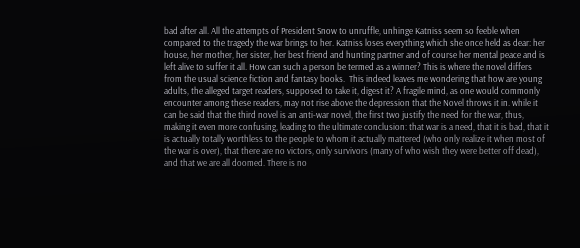bad after all. All the attempts of President Snow to unruffle, unhinge Katniss seem so feeble when compared to the tragedy the war brings to her. Katniss loses everything which she once held as dear: her house, her mother, her sister, her best friend and hunting partner and of course her mental peace and is left alive to suffer it all. How can such a person be termed as a winner? This is where the novel differs from the usual science fiction and fantasy books.  This indeed leaves me wondering that how are young adults, the alleged target readers, supposed to take it, digest it? A fragile mind, as one would commonly encounter among these readers, may not rise above the depression that the Novel throws it in. while it can be said that the third novel is an anti-war novel, the first two justify the need for the war, thus, making it even more confusing, leading to the ultimate conclusion: that war is a need, that it is bad, that it is actually totally worthless to the people to whom it actually mattered (who only realize it when most of the war is over), that there are no victors, only survivors (many of who wish they were better off dead),  and that we are all doomed. There is no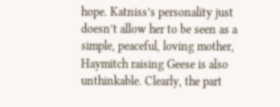hope. Katniss’s personality just doesn’t allow her to be seen as a simple, peaceful, loving mother, Haymitch raising Geese is also unthinkable. Clearly, the part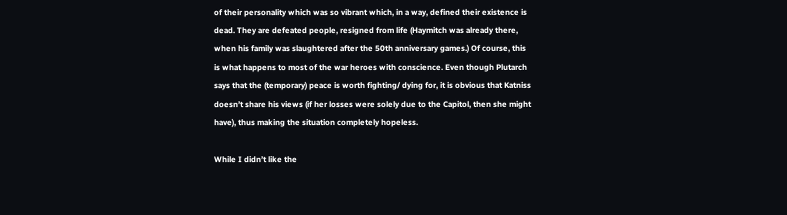of their personality which was so vibrant which, in a way, defined their existence is dead. They are defeated people, resigned from life (Haymitch was already there, when his family was slaughtered after the 50th anniversary games.) Of course, this is what happens to most of the war heroes with conscience. Even though Plutarch says that the (temporary) peace is worth fighting/ dying for, it is obvious that Katniss doesn’t share his views (if her losses were solely due to the Capitol, then she might have), thus making the situation completely hopeless.

While I didn’t like the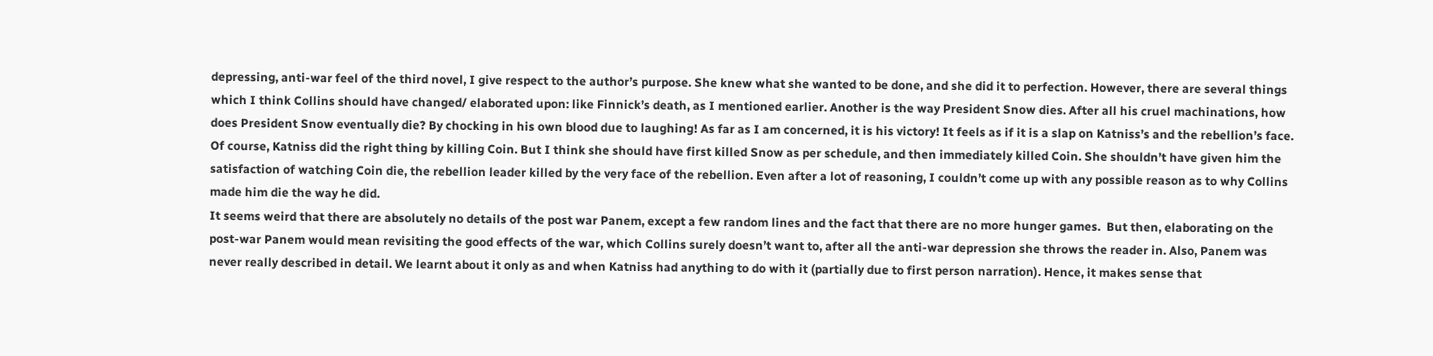depressing, anti-war feel of the third novel, I give respect to the author’s purpose. She knew what she wanted to be done, and she did it to perfection. However, there are several things which I think Collins should have changed/ elaborated upon: like Finnick’s death, as I mentioned earlier. Another is the way President Snow dies. After all his cruel machinations, how does President Snow eventually die? By chocking in his own blood due to laughing! As far as I am concerned, it is his victory! It feels as if it is a slap on Katniss’s and the rebellion’s face. Of course, Katniss did the right thing by killing Coin. But I think she should have first killed Snow as per schedule, and then immediately killed Coin. She shouldn’t have given him the satisfaction of watching Coin die, the rebellion leader killed by the very face of the rebellion. Even after a lot of reasoning, I couldn’t come up with any possible reason as to why Collins made him die the way he did.
It seems weird that there are absolutely no details of the post war Panem, except a few random lines and the fact that there are no more hunger games.  But then, elaborating on the post-war Panem would mean revisiting the good effects of the war, which Collins surely doesn’t want to, after all the anti-war depression she throws the reader in. Also, Panem was never really described in detail. We learnt about it only as and when Katniss had anything to do with it (partially due to first person narration). Hence, it makes sense that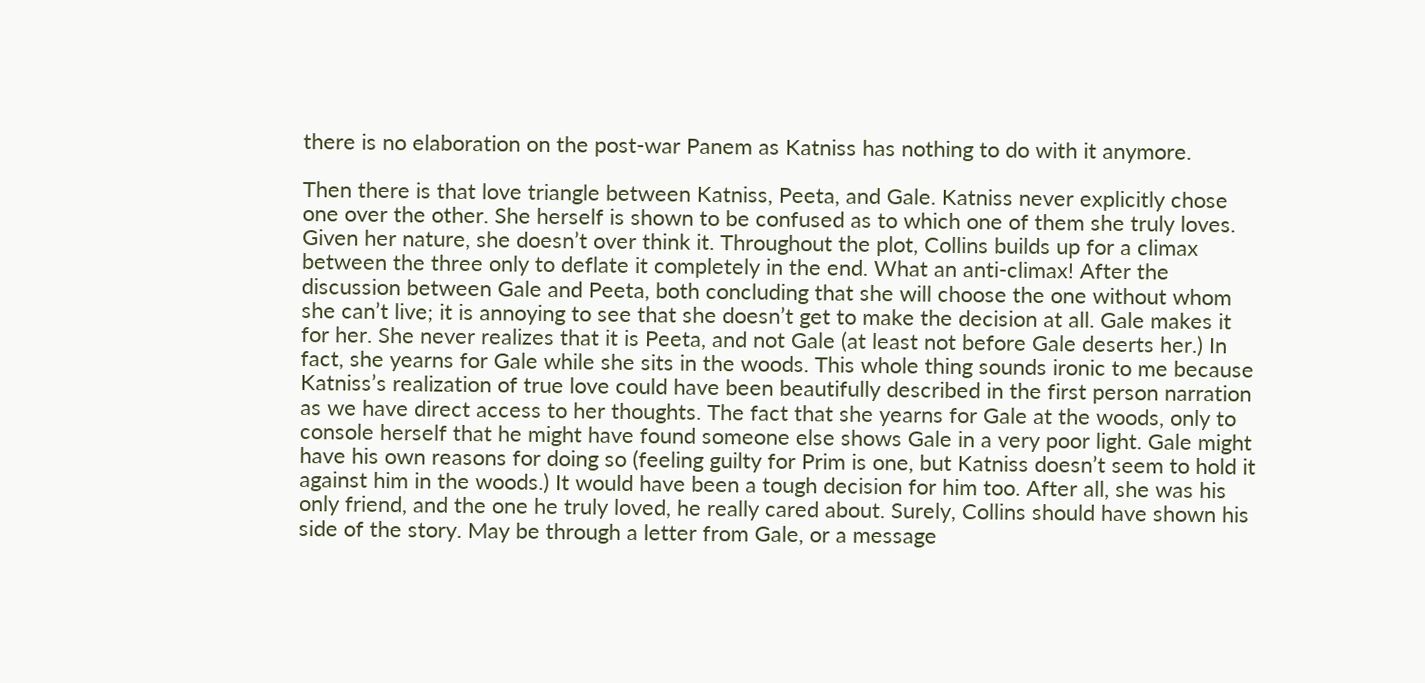there is no elaboration on the post-war Panem as Katniss has nothing to do with it anymore.

Then there is that love triangle between Katniss, Peeta, and Gale. Katniss never explicitly chose one over the other. She herself is shown to be confused as to which one of them she truly loves. Given her nature, she doesn’t over think it. Throughout the plot, Collins builds up for a climax between the three only to deflate it completely in the end. What an anti-climax! After the discussion between Gale and Peeta, both concluding that she will choose the one without whom she can’t live; it is annoying to see that she doesn’t get to make the decision at all. Gale makes it for her. She never realizes that it is Peeta, and not Gale (at least not before Gale deserts her.) In fact, she yearns for Gale while she sits in the woods. This whole thing sounds ironic to me because Katniss’s realization of true love could have been beautifully described in the first person narration as we have direct access to her thoughts. The fact that she yearns for Gale at the woods, only to console herself that he might have found someone else shows Gale in a very poor light. Gale might have his own reasons for doing so (feeling guilty for Prim is one, but Katniss doesn’t seem to hold it against him in the woods.) It would have been a tough decision for him too. After all, she was his only friend, and the one he truly loved, he really cared about. Surely, Collins should have shown his side of the story. May be through a letter from Gale, or a message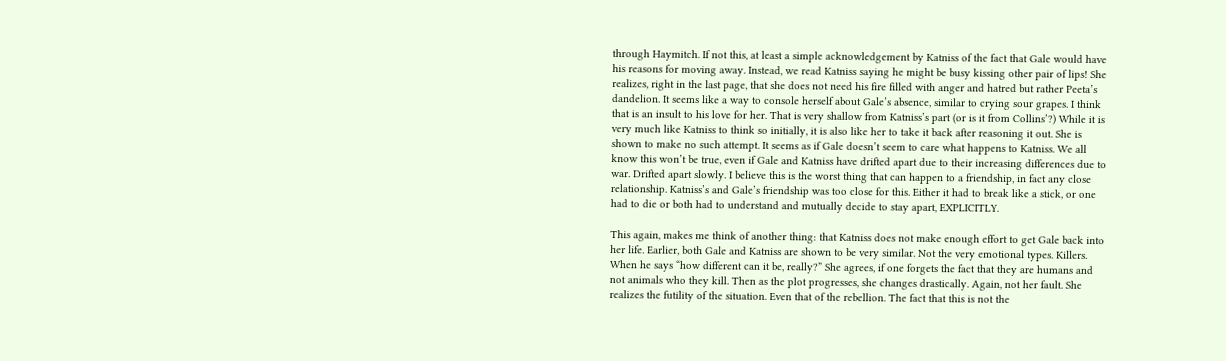through Haymitch. If not this, at least a simple acknowledgement by Katniss of the fact that Gale would have his reasons for moving away. Instead, we read Katniss saying he might be busy kissing other pair of lips! She realizes, right in the last page, that she does not need his fire filled with anger and hatred but rather Peeta’s dandelion. It seems like a way to console herself about Gale’s absence, similar to crying sour grapes. I think that is an insult to his love for her. That is very shallow from Katniss’s part (or is it from Collins’?) While it is very much like Katniss to think so initially, it is also like her to take it back after reasoning it out. She is shown to make no such attempt. It seems as if Gale doesn’t seem to care what happens to Katniss. We all know this won’t be true, even if Gale and Katniss have drifted apart due to their increasing differences due to war. Drifted apart slowly. I believe this is the worst thing that can happen to a friendship, in fact any close relationship. Katniss’s and Gale’s friendship was too close for this. Either it had to break like a stick, or one had to die or both had to understand and mutually decide to stay apart, EXPLICITLY.

This again, makes me think of another thing: that Katniss does not make enough effort to get Gale back into her life. Earlier, both Gale and Katniss are shown to be very similar. Not the very emotional types. Killers. When he says “how different can it be, really?” She agrees, if one forgets the fact that they are humans and not animals who they kill. Then as the plot progresses, she changes drastically. Again, not her fault. She realizes the futility of the situation. Even that of the rebellion. The fact that this is not the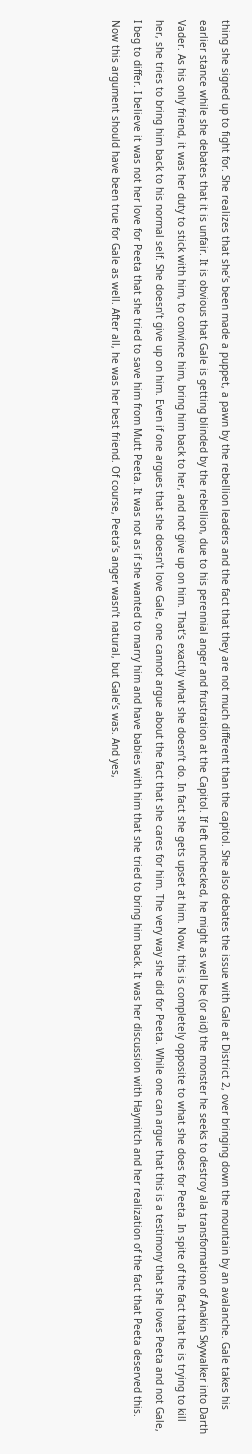thing she signed up to fight for. She realizes that she’s been made a puppet, a pawn by the rebellion leaders and the fact that they are not much different than the capitol. She also debates the issue with Gale at District 2, over bringing down the mountain by an avalanche. Gale takes his earlier stance while she debates that it is unfair. It is obvious that Gale is getting blinded by the rebellion, due to his perennial anger and frustration at the Capitol. If left unchecked, he might as well be (or aid) the monster he seeks to destroy ala transformation of Anakin Skywalker into Darth Vader. As his only friend, it was her duty to stick with him, to convince him, bring him back to her, and not give up on him. That’s exactly what she doesn’t do. In fact she gets upset at him. Now, this is completely opposite to what she does for Peeta. In spite of the fact that he is trying to kill her, she tries to bring him back to his normal self. She doesn’t give up on him. Even if one argues that she doesn’t love Gale, one cannot argue about the fact that she cares for him. The very way she did for Peeta. While one can argue that this is a testimony that she loves Peeta and not Gale, I beg to differ. I believe it was not her love for Peeta that she tried to save him from Mutt Peeta. It was not as if she wanted to marry him and have babies with him that she tried to bring him back. It was her discussion with Haymitch and her realization of the fact that Peeta deserved this. Now this argument should have been true for Gale as well. After all, he was her best friend. Of course, Peeta’s anger wasn’t natural, but Gale’s was. And yes,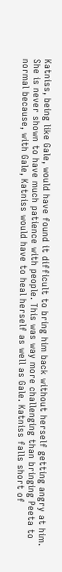Katniss, being like Gale, would have found it difficult to bring him back without herself getting angry at him. She is never shown to have much patience with people. This was way more challenging than bringing Peeta to normal because, with Gale, Katniss would have to heal herself as well as Gale. Katniss falls short of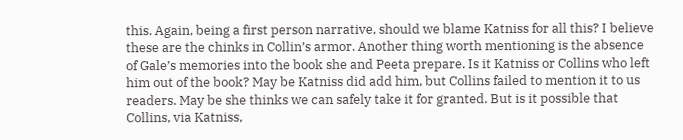this. Again, being a first person narrative, should we blame Katniss for all this? I believe these are the chinks in Collin’s armor. Another thing worth mentioning is the absence of Gale’s memories into the book she and Peeta prepare. Is it Katniss or Collins who left him out of the book? May be Katniss did add him, but Collins failed to mention it to us readers. May be she thinks we can safely take it for granted. But is it possible that Collins, via Katniss,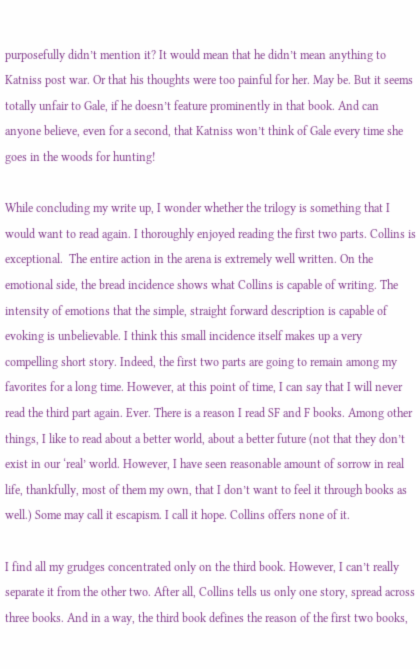purposefully didn’t mention it? It would mean that he didn’t mean anything to Katniss post war. Or that his thoughts were too painful for her. May be. But it seems totally unfair to Gale, if he doesn’t feature prominently in that book. And can anyone believe, even for a second, that Katniss won’t think of Gale every time she goes in the woods for hunting!

While concluding my write up, I wonder whether the trilogy is something that I would want to read again. I thoroughly enjoyed reading the first two parts. Collins is exceptional.  The entire action in the arena is extremely well written. On the emotional side, the bread incidence shows what Collins is capable of writing. The intensity of emotions that the simple, straight forward description is capable of evoking is unbelievable. I think this small incidence itself makes up a very compelling short story. Indeed, the first two parts are going to remain among my favorites for a long time. However, at this point of time, I can say that I will never read the third part again. Ever. There is a reason I read SF and F books. Among other things, I like to read about a better world, about a better future (not that they don’t exist in our ‘real’ world. However, I have seen reasonable amount of sorrow in real life, thankfully, most of them my own, that I don’t want to feel it through books as well.) Some may call it escapism. I call it hope. Collins offers none of it.

I find all my grudges concentrated only on the third book. However, I can’t really separate it from the other two. After all, Collins tells us only one story, spread across three books. And in a way, the third book defines the reason of the first two books,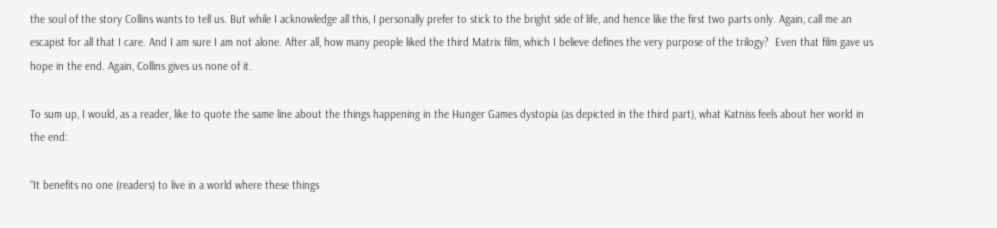the soul of the story Collins wants to tell us. But while I acknowledge all this, I personally prefer to stick to the bright side of life, and hence like the first two parts only. Again, call me an escapist for all that I care. And I am sure I am not alone. After all, how many people liked the third Matrix film, which I believe defines the very purpose of the trilogy?  Even that film gave us hope in the end. Again, Collins gives us none of it.

To sum up, I would, as a reader, like to quote the same line about the things happening in the Hunger Games dystopia (as depicted in the third part), what Katniss feels about her world in the end:

“It benefits no one (readers) to live in a world where these things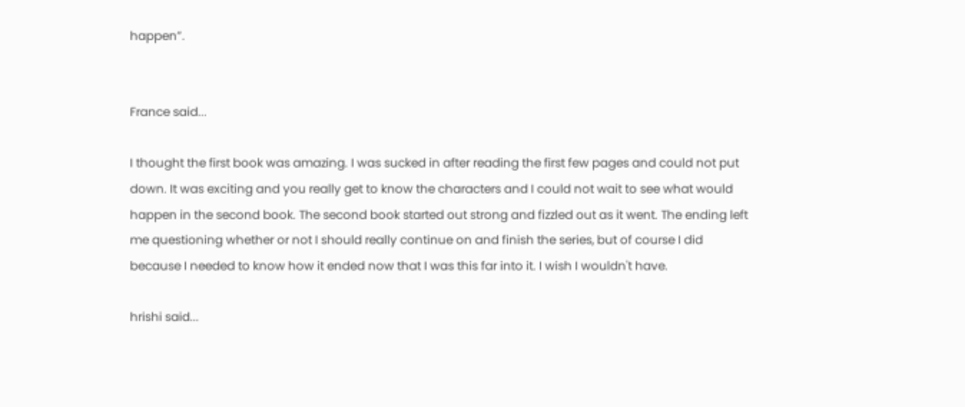happen”.


France said...

I thought the first book was amazing. I was sucked in after reading the first few pages and could not put down. It was exciting and you really get to know the characters and I could not wait to see what would happen in the second book. The second book started out strong and fizzled out as it went. The ending left me questioning whether or not I should really continue on and finish the series, but of course I did because I needed to know how it ended now that I was this far into it. I wish I wouldn't have.

hrishi said...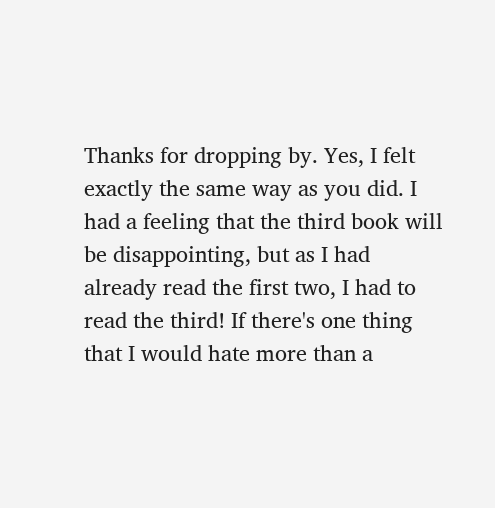Thanks for dropping by. Yes, I felt exactly the same way as you did. I had a feeling that the third book will be disappointing, but as I had already read the first two, I had to read the third! If there's one thing that I would hate more than a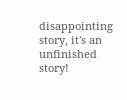disappointing story, it's an unfinished story!